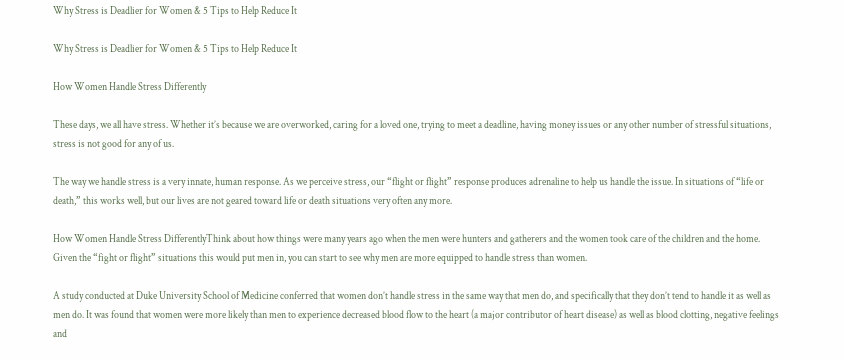Why Stress is Deadlier for Women & 5 Tips to Help Reduce It

Why Stress is Deadlier for Women & 5 Tips to Help Reduce It

How Women Handle Stress Differently

These days, we all have stress. Whether it’s because we are overworked, caring for a loved one, trying to meet a deadline, having money issues or any other number of stressful situations, stress is not good for any of us.

The way we handle stress is a very innate, human response. As we perceive stress, our “flight or flight” response produces adrenaline to help us handle the issue. In situations of “life or death,” this works well, but our lives are not geared toward life or death situations very often any more.

How Women Handle Stress DifferentlyThink about how things were many years ago when the men were hunters and gatherers and the women took care of the children and the home. Given the “fight or flight” situations this would put men in, you can start to see why men are more equipped to handle stress than women.

A study conducted at Duke University School of Medicine conferred that women don’t handle stress in the same way that men do, and specifically that they don’t tend to handle it as well as men do. It was found that women were more likely than men to experience decreased blood flow to the heart (a major contributor of heart disease) as well as blood clotting, negative feelings and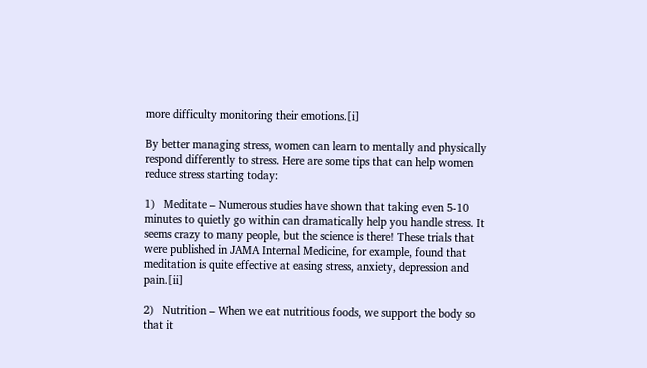more difficulty monitoring their emotions.[i]

By better managing stress, women can learn to mentally and physically respond differently to stress. Here are some tips that can help women reduce stress starting today:

1)   Meditate – Numerous studies have shown that taking even 5-10 minutes to quietly go within can dramatically help you handle stress. It seems crazy to many people, but the science is there! These trials that were published in JAMA Internal Medicine, for example, found that meditation is quite effective at easing stress, anxiety, depression and pain.[ii]

2)   Nutrition – When we eat nutritious foods, we support the body so that it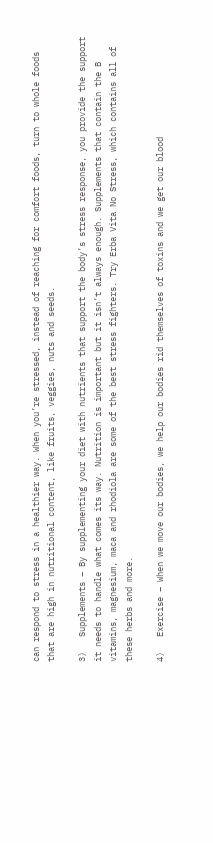can respond to stress in a healthier way. When you’re stressed, instead of reaching for comfort foods, turn to whole foods that are high in nutritional content, like fruits, veggies, nuts and seeds.

3)   Supplements – By supplementing your diet with nutrients that support the body’s stress response, you provide the support it needs to handle what comes its way. Nutrition is important but it isn’t always enough. Supplements that contain the B vitamins, magnesium, maca and rhodiola are some of the best stress fighters. Try Erba Vita No Stress, which contains all of these herbs and more.

4)   Exercise – When we move our bodies, we help our bodies rid themselves of toxins and we get our blood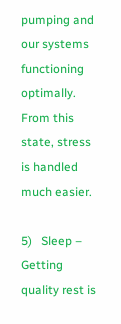pumping and our systems functioning optimally. From this state, stress is handled much easier.

5)   Sleep – Getting quality rest is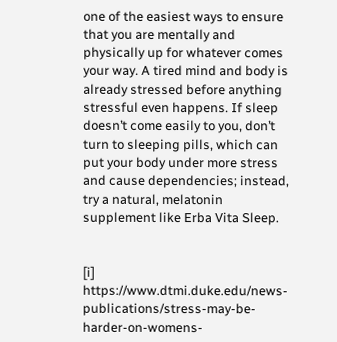one of the easiest ways to ensure that you are mentally and physically up for whatever comes your way. A tired mind and body is already stressed before anything stressful even happens. If sleep doesn’t come easily to you, don’t turn to sleeping pills, which can put your body under more stress and cause dependencies; instead, try a natural, melatonin supplement like Erba Vita Sleep.


[i] https://www.dtmi.duke.edu/news-publications/stress-may-be-harder-on-womens-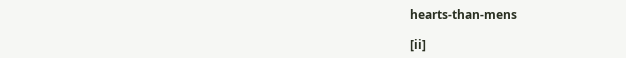hearts-than-mens

[ii]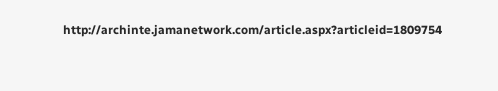http://archinte.jamanetwork.com/article.aspx?articleid=1809754